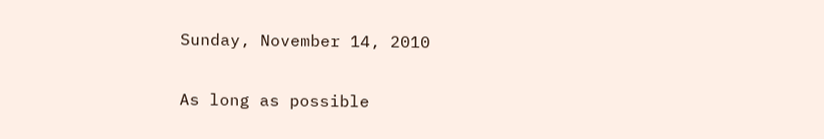Sunday, November 14, 2010

As long as possible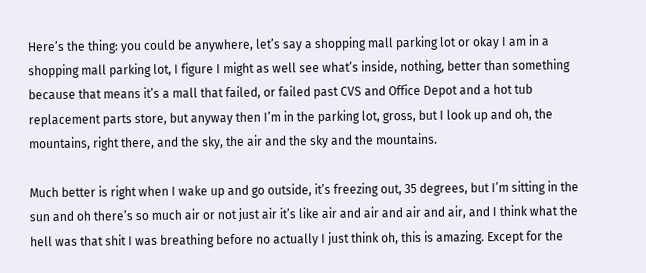Here’s the thing: you could be anywhere, let’s say a shopping mall parking lot or okay I am in a shopping mall parking lot, I figure I might as well see what’s inside, nothing, better than something because that means it’s a mall that failed, or failed past CVS and Office Depot and a hot tub replacement parts store, but anyway then I’m in the parking lot, gross, but I look up and oh, the mountains, right there, and the sky, the air and the sky and the mountains.

Much better is right when I wake up and go outside, it’s freezing out, 35 degrees, but I’m sitting in the sun and oh there’s so much air or not just air it’s like air and air and air and air, and I think what the hell was that shit I was breathing before no actually I just think oh, this is amazing. Except for the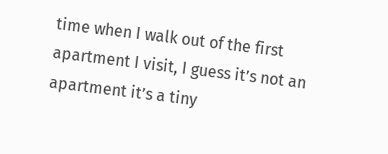time when I walk out of the first apartment I visit, I guess it’s not an apartment it’s a tiny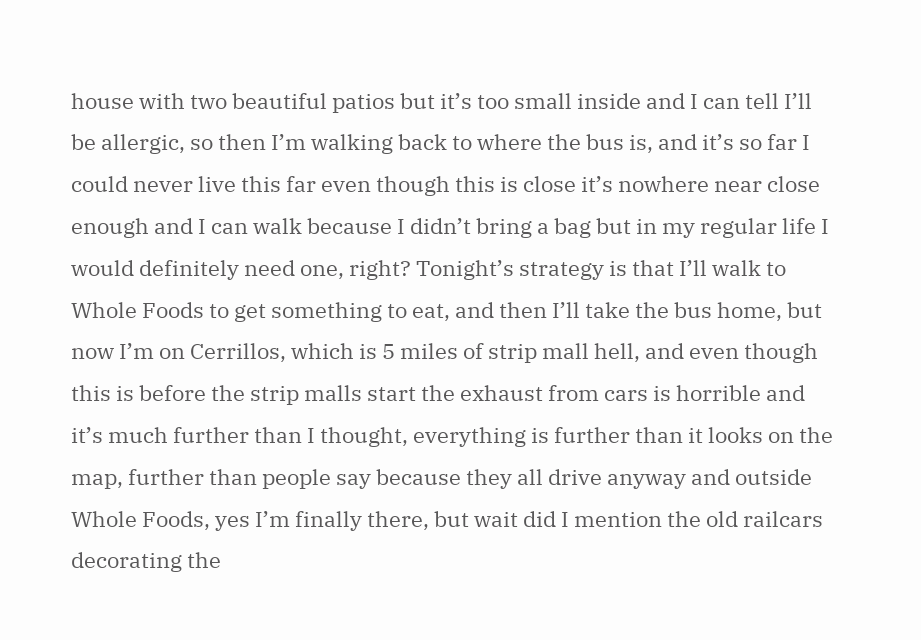house with two beautiful patios but it’s too small inside and I can tell I’ll be allergic, so then I’m walking back to where the bus is, and it’s so far I could never live this far even though this is close it’s nowhere near close enough and I can walk because I didn’t bring a bag but in my regular life I would definitely need one, right? Tonight’s strategy is that I’ll walk to Whole Foods to get something to eat, and then I’ll take the bus home, but now I’m on Cerrillos, which is 5 miles of strip mall hell, and even though this is before the strip malls start the exhaust from cars is horrible and it’s much further than I thought, everything is further than it looks on the map, further than people say because they all drive anyway and outside Whole Foods, yes I’m finally there, but wait did I mention the old railcars decorating the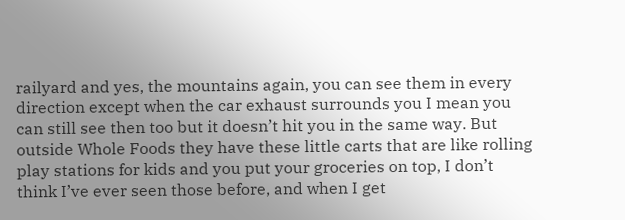railyard and yes, the mountains again, you can see them in every direction except when the car exhaust surrounds you I mean you can still see then too but it doesn’t hit you in the same way. But outside Whole Foods they have these little carts that are like rolling play stations for kids and you put your groceries on top, I don’t think I’ve ever seen those before, and when I get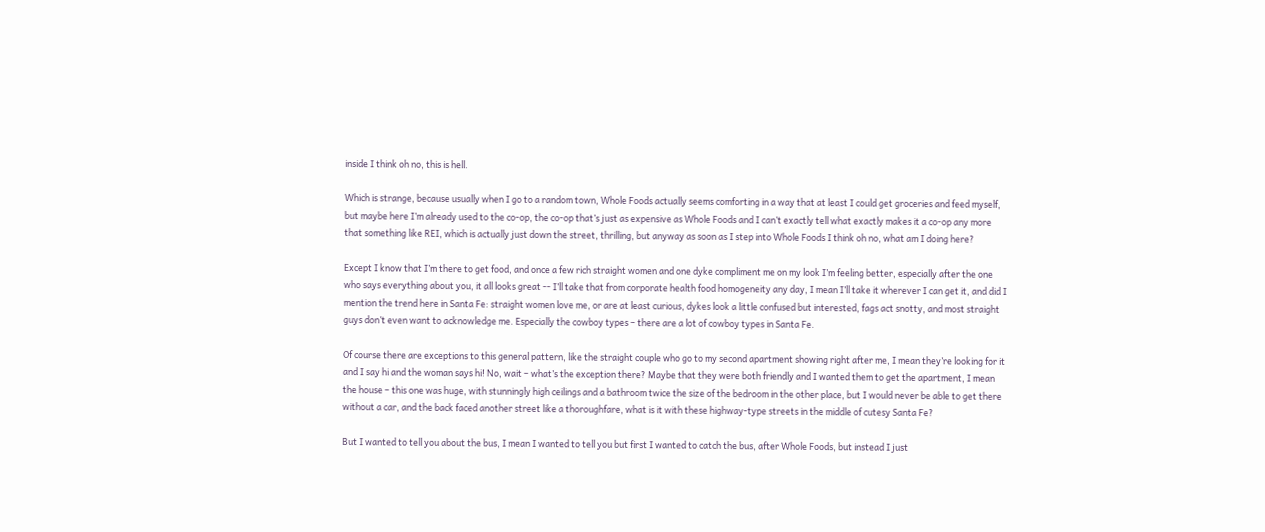inside I think oh no, this is hell.

Which is strange, because usually when I go to a random town, Whole Foods actually seems comforting in a way that at least I could get groceries and feed myself, but maybe here I’m already used to the co-op, the co-op that’s just as expensive as Whole Foods and I can’t exactly tell what exactly makes it a co-op any more that something like REI, which is actually just down the street, thrilling, but anyway as soon as I step into Whole Foods I think oh no, what am I doing here?

Except I know that I’m there to get food, and once a few rich straight women and one dyke compliment me on my look I’m feeling better, especially after the one who says everything about you, it all looks great -- I’ll take that from corporate health food homogeneity any day, I mean I’ll take it wherever I can get it, and did I mention the trend here in Santa Fe: straight women love me, or are at least curious, dykes look a little confused but interested, fags act snotty, and most straight guys don’t even want to acknowledge me. Especially the cowboy types – there are a lot of cowboy types in Santa Fe.

Of course there are exceptions to this general pattern, like the straight couple who go to my second apartment showing right after me, I mean they’re looking for it and I say hi and the woman says hi! No, wait – what’s the exception there? Maybe that they were both friendly and I wanted them to get the apartment, I mean the house – this one was huge, with stunningly high ceilings and a bathroom twice the size of the bedroom in the other place, but I would never be able to get there without a car, and the back faced another street like a thoroughfare, what is it with these highway-type streets in the middle of cutesy Santa Fe?

But I wanted to tell you about the bus, I mean I wanted to tell you but first I wanted to catch the bus, after Whole Foods, but instead I just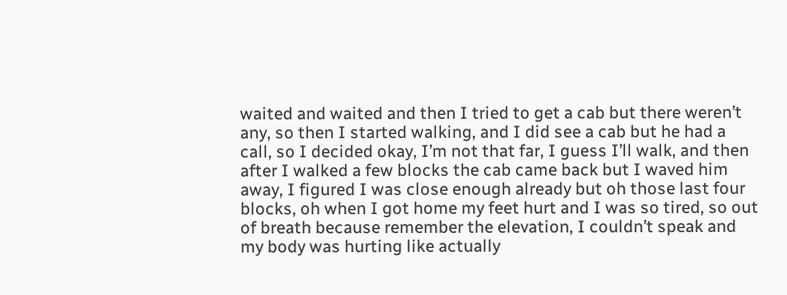waited and waited and then I tried to get a cab but there weren’t any, so then I started walking, and I did see a cab but he had a call, so I decided okay, I’m not that far, I guess I’ll walk, and then after I walked a few blocks the cab came back but I waved him away, I figured I was close enough already but oh those last four blocks, oh when I got home my feet hurt and I was so tired, so out of breath because remember the elevation, I couldn’t speak and my body was hurting like actually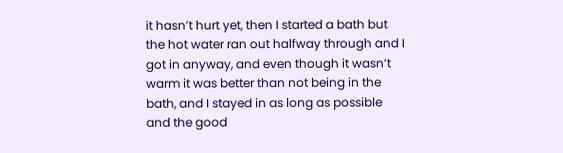it hasn’t hurt yet, then I started a bath but the hot water ran out halfway through and I got in anyway, and even though it wasn’t warm it was better than not being in the bath, and I stayed in as long as possible and the good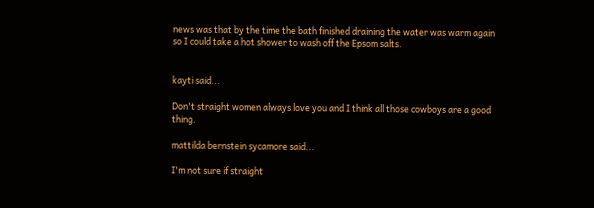news was that by the time the bath finished draining the water was warm again so I could take a hot shower to wash off the Epsom salts.


kayti said...

Don't straight women always love you and I think all those cowboys are a good thing.

mattilda bernstein sycamore said...

I'm not sure if straight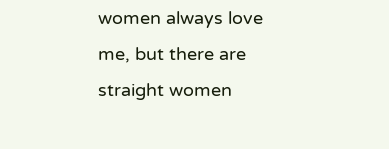women always love me, but there are straight women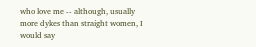who love me -- although, usually more dykes than straight women, I would say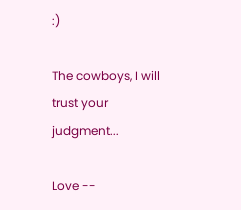:)

The cowboys, I will trust your judgment...

Love --